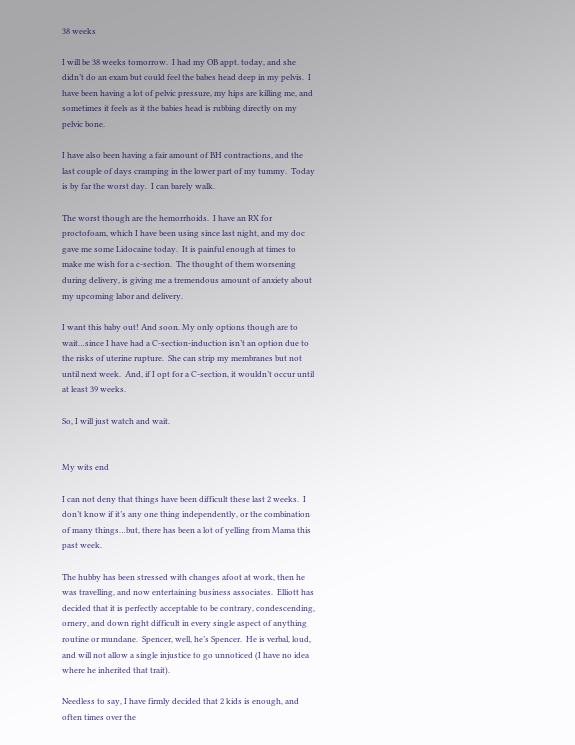38 weeks

I will be 38 weeks tomorrow.  I had my OB appt. today, and she didn’t do an exam but could feel the babes head deep in my pelvis.  I have been having a lot of pelvic pressure, my hips are killing me, and sometimes it feels as it the babies head is rubbing directly on my pelvic bone.

I have also been having a fair amount of BH contractions, and the last couple of days cramping in the lower part of my tummy.  Today is by far the worst day.  I can barely walk.

The worst though are the hemorrhoids.  I have an RX for proctofoam, which I have been using since last night, and my doc gave me some Lidocaine today.  It is painful enough at times to make me wish for a c-section.  The thought of them worsening during delivery, is giving me a tremendous amount of anxiety about my upcoming labor and delivery.

I want this baby out! And soon. My only options though are to wait…since I have had a C-section-induction isn’t an option due to the risks of uterine rupture.  She can strip my membranes but not until next week.  And, if I opt for a C-section, it wouldn’t occur until at least 39 weeks.

So, I will just watch and wait.


My wits end

I can not deny that things have been difficult these last 2 weeks.  I don’t know if it’s any one thing independently, or the combination of many things…but, there has been a lot of yelling from Mama this past week.

The hubby has been stressed with changes afoot at work, then he was travelling, and now entertaining business associates.  Elliott has decided that it is perfectly acceptable to be contrary, condescending, ornery, and down right difficult in every single aspect of anything routine or mundane.  Spencer, well, he’s Spencer.  He is verbal, loud, and will not allow a single injustice to go unnoticed (I have no idea where he inherited that trait).

Needless to say, I have firmly decided that 2 kids is enough, and often times over the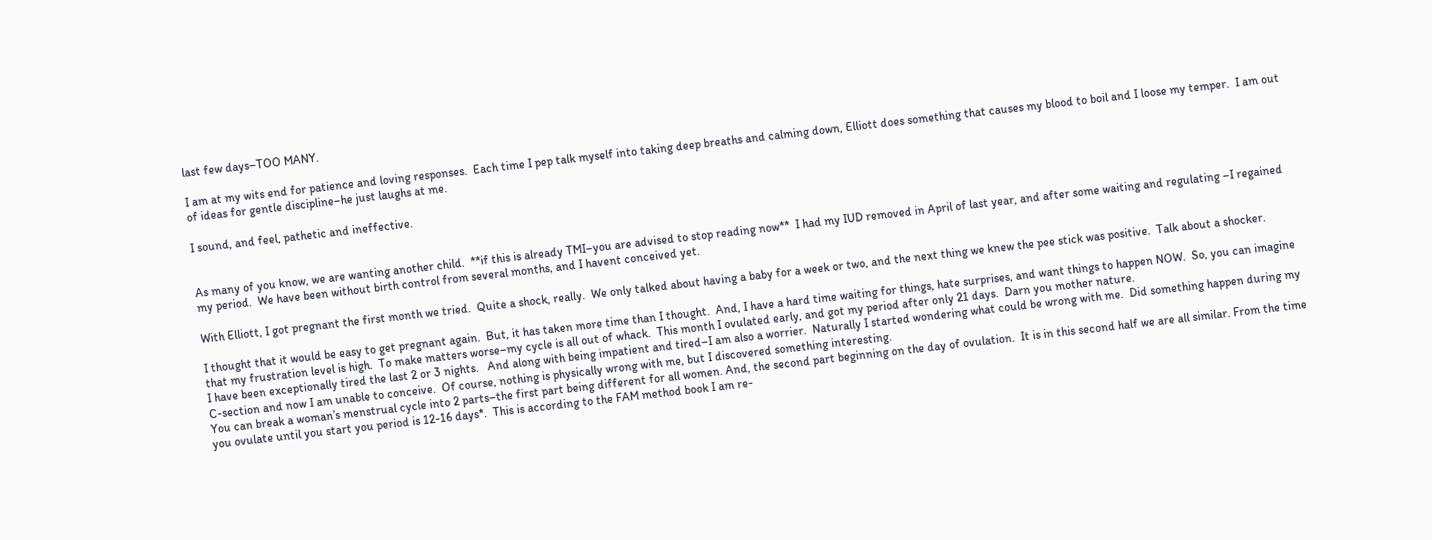last few days–TOO MANY.

I am at my wits end for patience and loving responses.  Each time I pep talk myself into taking deep breaths and calming down, Elliott does something that causes my blood to boil and I loose my temper.  I am out of ideas for gentle discipline–he just laughs at me.

I sound, and feel, pathetic and ineffective.


As many of you know, we are wanting another child.  **if this is already TMI–you are advised to stop reading now**  I had my IUD removed in April of last year, and after some waiting and regulating –I regained my period.  We have been without birth control from several months, and I havent conceived yet.

With Elliott, I got pregnant the first month we tried.  Quite a shock, really.  We only talked about having a baby for a week or two, and the next thing we knew the pee stick was positive.  Talk about a shocker.

I thought that it would be easy to get pregnant again.  But, it has taken more time than I thought.  And, I have a hard time waiting for things, hate surprises, and want things to happen NOW.  So, you can imagine that my frustration level is high.  To make matters worse–my cycle is all out of whack.  This month I ovulated early, and got my period after only 21 days.  Darn you mother nature.
I have been exceptionally tired the last 2 or 3 nights.   And along with being impatient and tired–I am also a worrier.  Naturally I started wondering what could be wrong with me.  Did something happen during my C-section and now I am unable to conceive.  Of course, nothing is physically wrong with me, but I discovered something interesting.
You can break a woman’s menstrual cycle into 2 parts–the first part being different for all women. And, the second part beginning on the day of ovulation.  It is in this second half we are all similar. From the time you ovulate until you start you period is 12-16 days*.  This is according to the FAM method book I am re-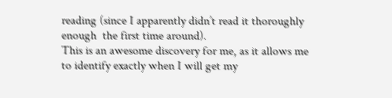reading (since I apparently didn’t read it thoroughly enough  the first time around).
This is an awesome discovery for me, as it allows me to identify exactly when I will get my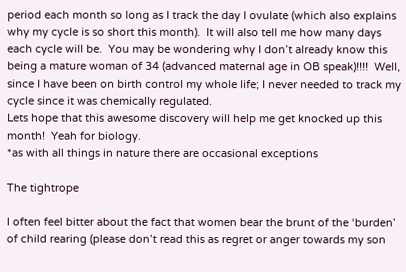period each month so long as I track the day I ovulate (which also explains why my cycle is so short this month).  It will also tell me how many days each cycle will be.  You may be wondering why I don’t already know this being a mature woman of 34 (advanced maternal age in OB speak)!!!!  Well, since I have been on birth control my whole life; I never needed to track my cycle since it was chemically regulated.
Lets hope that this awesome discovery will help me get knocked up this month!  Yeah for biology.
*as with all things in nature there are occasional exceptions

The tightrope

I often feel bitter about the fact that women bear the brunt of the ‘burden’ of child rearing (please don’t read this as regret or anger towards my son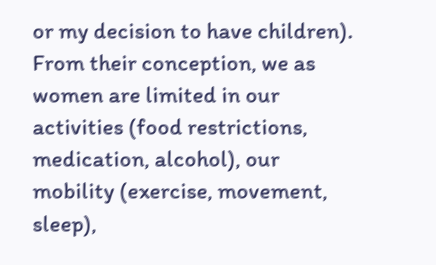or my decision to have children). From their conception, we as women are limited in our activities (food restrictions, medication, alcohol), our mobility (exercise, movement, sleep),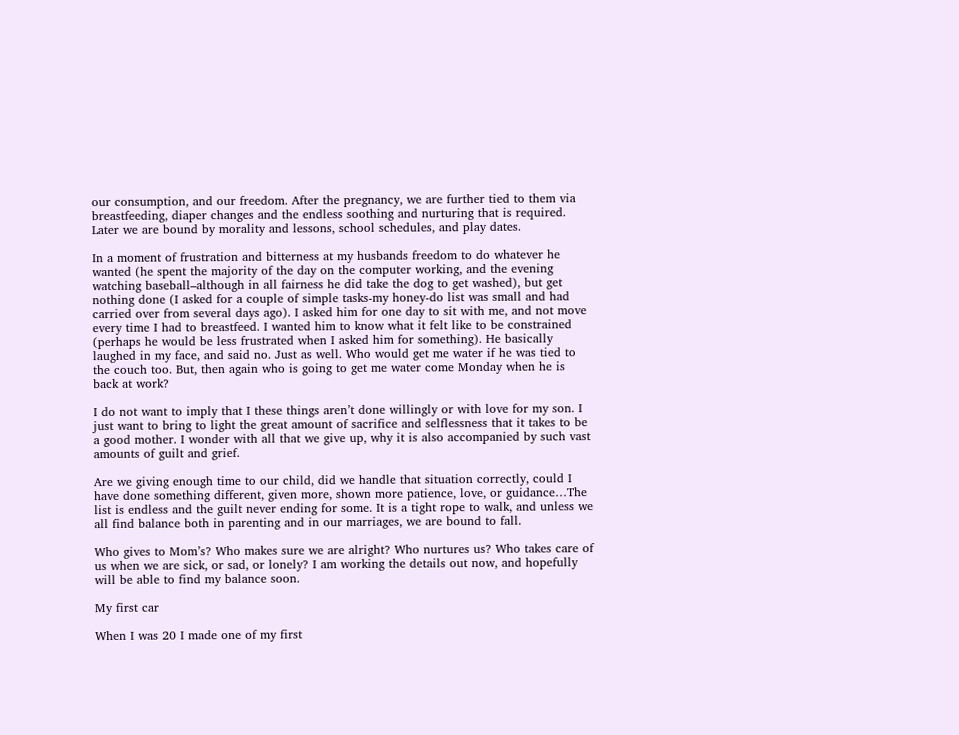our consumption, and our freedom. After the pregnancy, we are further tied to them via breastfeeding, diaper changes and the endless soothing and nurturing that is required. Later we are bound by morality and lessons, school schedules, and play dates.

In a moment of frustration and bitterness at my husbands freedom to do whatever he wanted (he spent the majority of the day on the computer working, and the evening watching baseball–although in all fairness he did take the dog to get washed), but get nothing done (I asked for a couple of simple tasks-my honey-do list was small and had carried over from several days ago). I asked him for one day to sit with me, and not move every time I had to breastfeed. I wanted him to know what it felt like to be constrained (perhaps he would be less frustrated when I asked him for something). He basically laughed in my face, and said no. Just as well. Who would get me water if he was tied to the couch too. But, then again who is going to get me water come Monday when he is back at work?

I do not want to imply that I these things aren’t done willingly or with love for my son. I just want to bring to light the great amount of sacrifice and selflessness that it takes to be a good mother. I wonder with all that we give up, why it is also accompanied by such vast amounts of guilt and grief.

Are we giving enough time to our child, did we handle that situation correctly, could I have done something different, given more, shown more patience, love, or guidance…The list is endless and the guilt never ending for some. It is a tight rope to walk, and unless we all find balance both in parenting and in our marriages, we are bound to fall.

Who gives to Mom’s? Who makes sure we are alright? Who nurtures us? Who takes care of us when we are sick, or sad, or lonely? I am working the details out now, and hopefully will be able to find my balance soon.

My first car

When I was 20 I made one of my first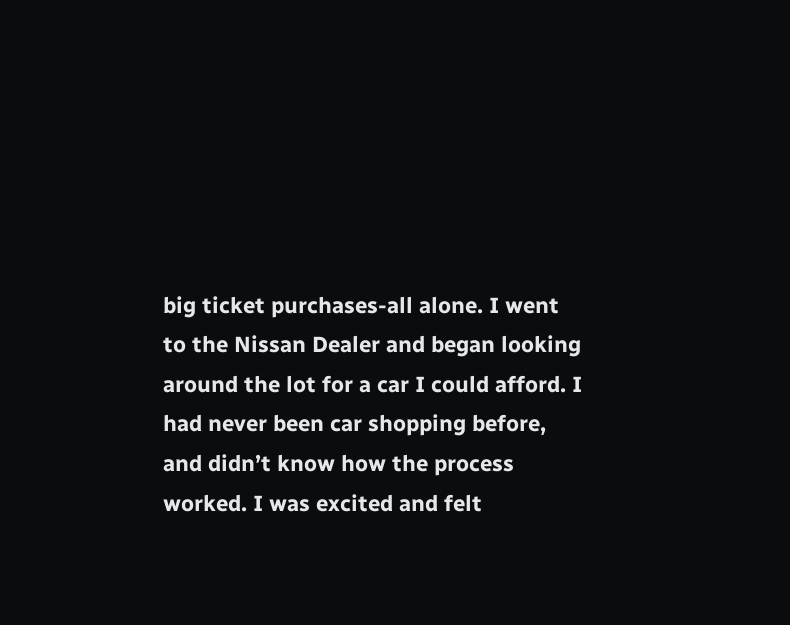big ticket purchases-all alone. I went to the Nissan Dealer and began looking around the lot for a car I could afford. I had never been car shopping before, and didn’t know how the process worked. I was excited and felt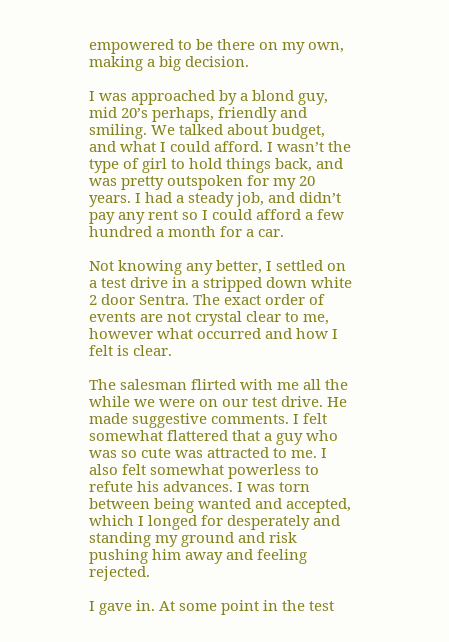empowered to be there on my own, making a big decision.

I was approached by a blond guy, mid 20’s perhaps, friendly and smiling. We talked about budget, and what I could afford. I wasn’t the type of girl to hold things back, and was pretty outspoken for my 20 years. I had a steady job, and didn’t pay any rent so I could afford a few hundred a month for a car.

Not knowing any better, I settled on a test drive in a stripped down white 2 door Sentra. The exact order of events are not crystal clear to me, however what occurred and how I felt is clear.

The salesman flirted with me all the while we were on our test drive. He made suggestive comments. I felt somewhat flattered that a guy who was so cute was attracted to me. I also felt somewhat powerless to refute his advances. I was torn between being wanted and accepted, which I longed for desperately and standing my ground and risk pushing him away and feeling rejected.

I gave in. At some point in the test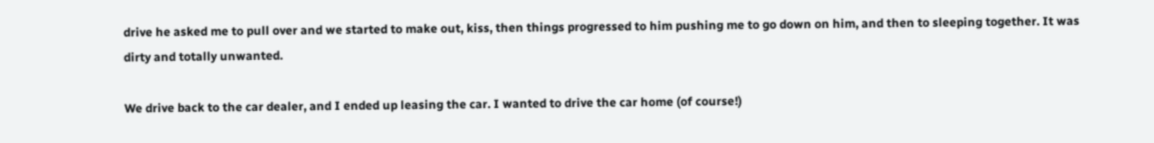drive he asked me to pull over and we started to make out, kiss, then things progressed to him pushing me to go down on him, and then to sleeping together. It was dirty and totally unwanted.

We drive back to the car dealer, and I ended up leasing the car. I wanted to drive the car home (of course!)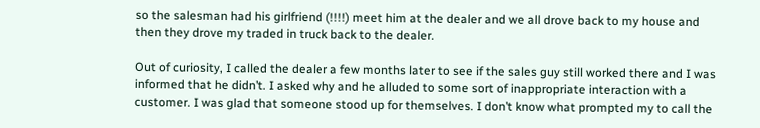so the salesman had his girlfriend (!!!!) meet him at the dealer and we all drove back to my house and then they drove my traded in truck back to the dealer.

Out of curiosity, I called the dealer a few months later to see if the sales guy still worked there and I was informed that he didn’t. I asked why and he alluded to some sort of inappropriate interaction with a customer. I was glad that someone stood up for themselves. I don’t know what prompted my to call the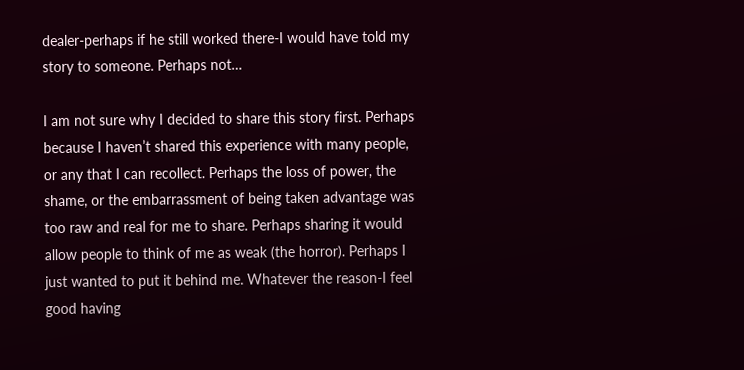dealer-perhaps if he still worked there-I would have told my story to someone. Perhaps not…

I am not sure why I decided to share this story first. Perhaps because I haven’t shared this experience with many people, or any that I can recollect. Perhaps the loss of power, the shame, or the embarrassment of being taken advantage was too raw and real for me to share. Perhaps sharing it would allow people to think of me as weak (the horror). Perhaps I just wanted to put it behind me. Whatever the reason-I feel good having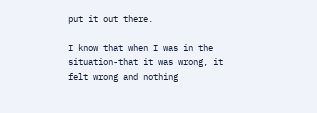put it out there.

I know that when I was in the situation-that it was wrong, it felt wrong and nothing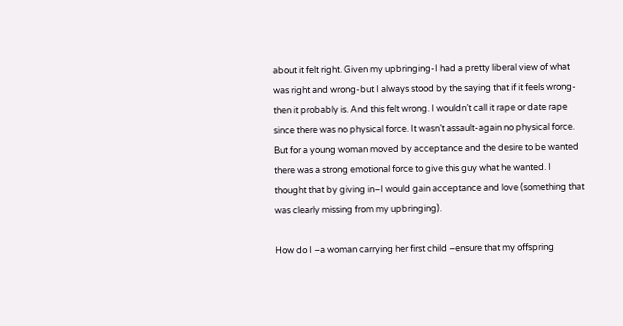about it felt right. Given my upbringing-I had a pretty liberal view of what was right and wrong-but I always stood by the saying that if it feels wrong-then it probably is. And this felt wrong. I wouldn’t call it rape or date rape since there was no physical force. It wasn’t assault-again no physical force. But for a young woman moved by acceptance and the desire to be wanted there was a strong emotional force to give this guy what he wanted. I thought that by giving in–I would gain acceptance and love (something that was clearly missing from my upbringing).

How do I –a woman carrying her first child –ensure that my offspring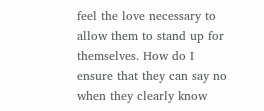feel the love necessary to allow them to stand up for themselves. How do I ensure that they can say no when they clearly know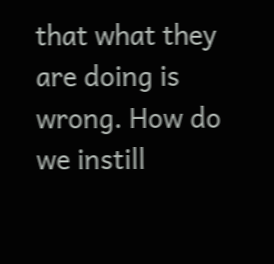that what they are doing is wrong. How do we instill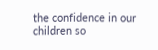the confidence in our children so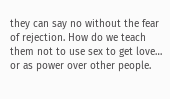they can say no without the fear of rejection. How do we teach them not to use sex to get love… or as power over other people.